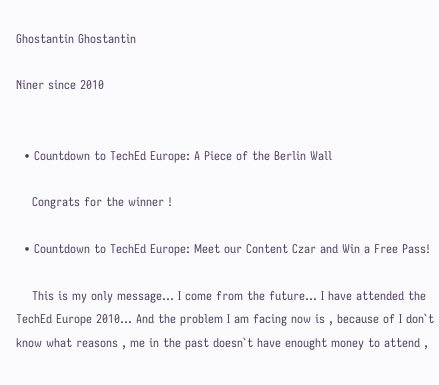Ghostantin Ghostantin

Niner since 2010


  • Countdown to TechEd Europe: A Piece of the Berlin Wall

    Congrats for the winner !

  • Countdown to TechEd Europe: Meet our Content Czar and Win a Free Pass!

    This is my only message... I come from the future... I have attended the TechEd Europe 2010... And the problem I am facing now is , because of I don`t know what reasons , me in the past doesn`t have enought money to attend ,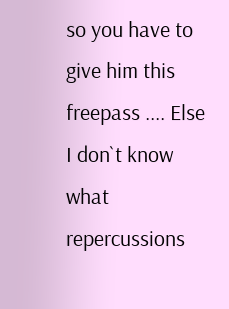so you have to give him this freepass .... Else I don`t know what repercussions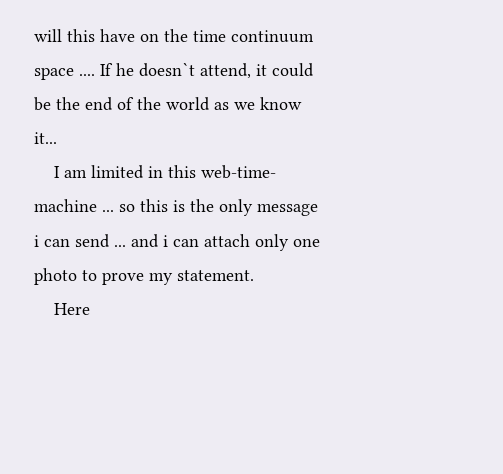will this have on the time continuum space .... If he doesn`t attend, it could be the end of the world as we know it...
    I am limited in this web-time-machine ... so this is the only message i can send ... and i can attach only one photo to prove my statement.
    Here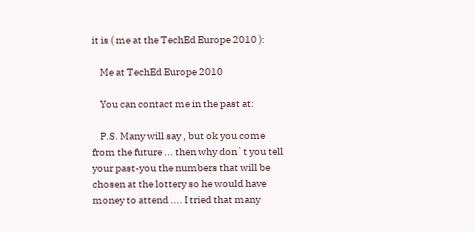it is ( me at the TechEd Europe 2010 ):

    Me at TechEd Europe 2010

    You can contact me in the past at:

    P.S. Many will say , but ok you come from the future ... then why don`t you tell your past-you the numbers that will be chosen at the lottery so he would have money to attend .... I tried that many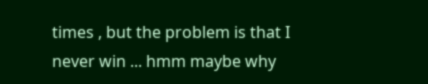times , but the problem is that I never win ... hmm maybe why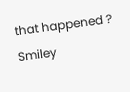that happened ?  Smiley